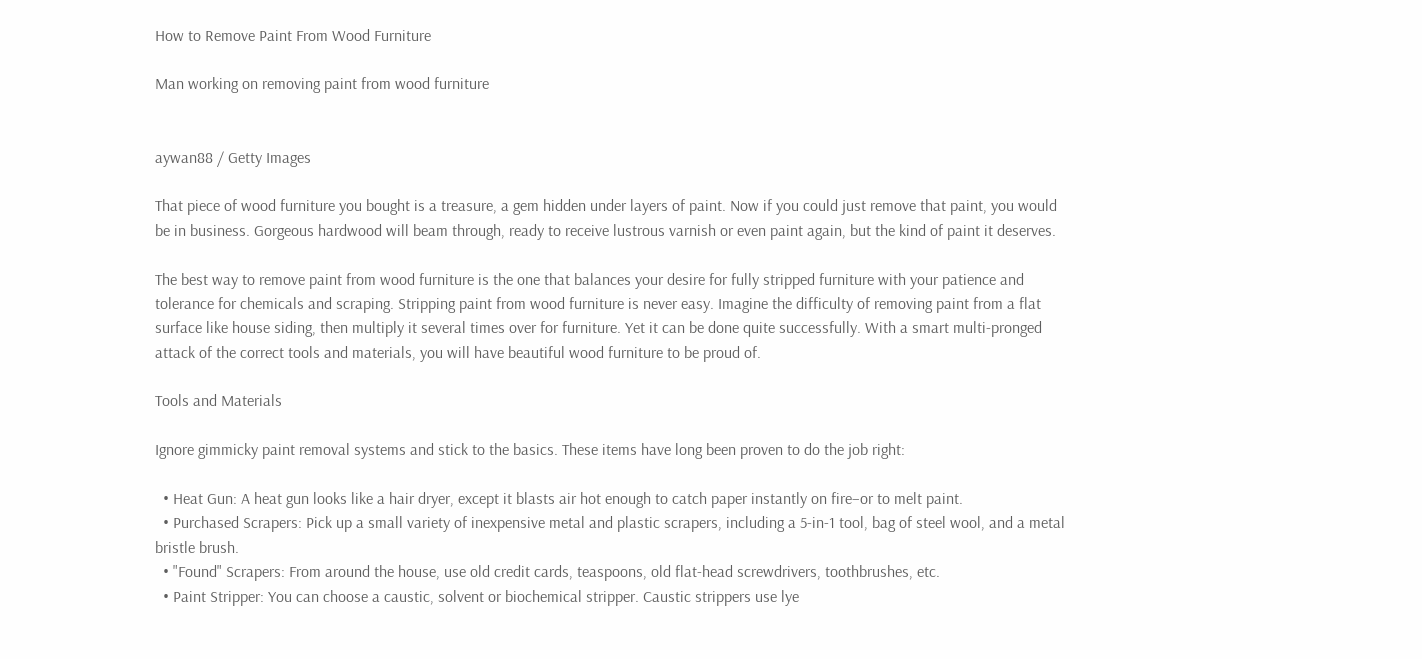How to Remove Paint From Wood Furniture

Man working on removing paint from wood furniture


aywan88 / Getty Images

That piece of wood furniture you bought is a treasure, a gem hidden under layers of paint. Now if you could just remove that paint, you would be in business. Gorgeous hardwood will beam through, ready to receive lustrous varnish or even paint again, but the kind of paint it deserves.

The best way to remove paint from wood furniture is the one that balances your desire for fully stripped furniture with your patience and tolerance for chemicals and scraping. Stripping paint from wood furniture is never easy. Imagine the difficulty of removing paint from a flat surface like house siding, then multiply it several times over for furniture. Yet it can be done quite successfully. With a smart multi-pronged attack of the correct tools and materials, you will have beautiful wood furniture to be proud of.

Tools and Materials

Ignore gimmicky paint removal systems and stick to the basics. These items have long been proven to do the job right:

  • Heat Gun: A heat gun looks like a hair dryer, except it blasts air hot enough to catch paper instantly on fire–or to melt paint.
  • Purchased Scrapers: Pick up a small variety of inexpensive metal and plastic scrapers, including a 5-in-1 tool, bag of steel wool, and a metal bristle brush.
  • "Found" Scrapers: From around the house, use old credit cards, teaspoons, old flat-head screwdrivers, toothbrushes, etc.
  • Paint Stripper: You can choose a caustic, solvent or biochemical stripper. Caustic strippers use lye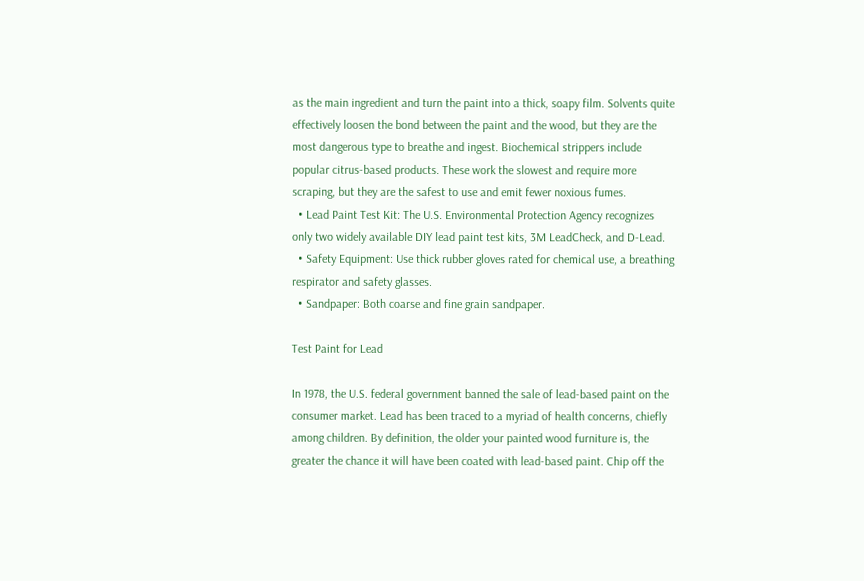as the main ingredient and turn the paint into a thick, soapy film. Solvents quite effectively loosen the bond between the paint and the wood, but they are the most dangerous type to breathe and ingest. Biochemical strippers include popular citrus-based products. These work the slowest and require more scraping, but they are the safest to use and emit fewer noxious fumes.
  • Lead Paint Test Kit: The U.S. Environmental Protection Agency recognizes only two widely available DIY lead paint test kits, 3M LeadCheck, and D-Lead.
  • Safety Equipment: Use thick rubber gloves rated for chemical use, a breathing respirator and safety glasses.
  • Sandpaper: Both coarse and fine grain sandpaper.

Test Paint for Lead

In 1978, the U.S. federal government banned the sale of lead-based paint on the consumer market. Lead has been traced to a myriad of health concerns, chiefly among children. By definition, the older your painted wood furniture is, the greater the chance it will have been coated with lead-based paint. Chip off the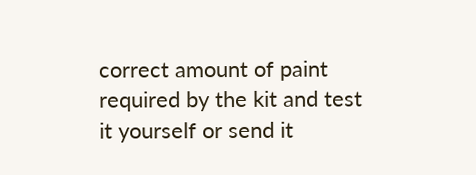correct amount of paint required by the kit and test it yourself or send it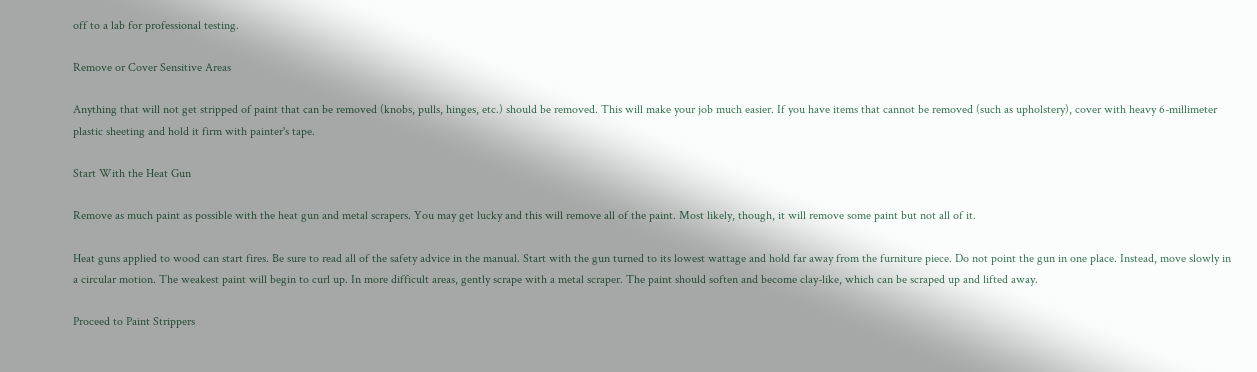off to a lab for professional testing.

Remove or Cover Sensitive Areas

Anything that will not get stripped of paint that can be removed (knobs, pulls, hinges, etc.) should be removed. This will make your job much easier. If you have items that cannot be removed (such as upholstery), cover with heavy 6-millimeter plastic sheeting and hold it firm with painter's tape.

Start With the Heat Gun

Remove as much paint as possible with the heat gun and metal scrapers. You may get lucky and this will remove all of the paint. Most likely, though, it will remove some paint but not all of it.

Heat guns applied to wood can start fires. Be sure to read all of the safety advice in the manual. Start with the gun turned to its lowest wattage and hold far away from the furniture piece. Do not point the gun in one place. Instead, move slowly in a circular motion. The weakest paint will begin to curl up. In more difficult areas, gently scrape with a metal scraper. The paint should soften and become clay-like, which can be scraped up and lifted away.

Proceed to Paint Strippers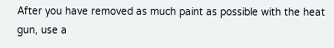After you have removed as much paint as possible with the heat gun, use a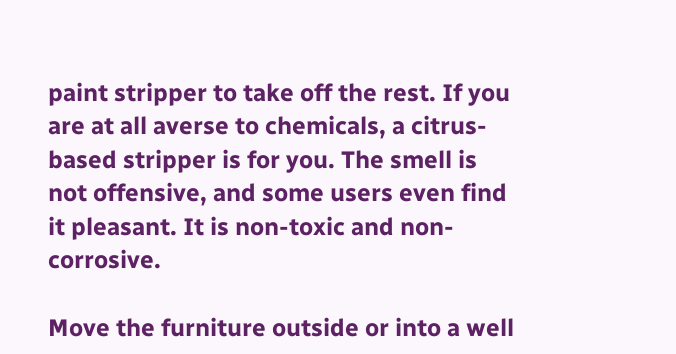paint stripper to take off the rest. If you are at all averse to chemicals, a citrus-based stripper is for you. The smell is not offensive, and some users even find it pleasant. It is non-toxic and non-corrosive.

Move the furniture outside or into a well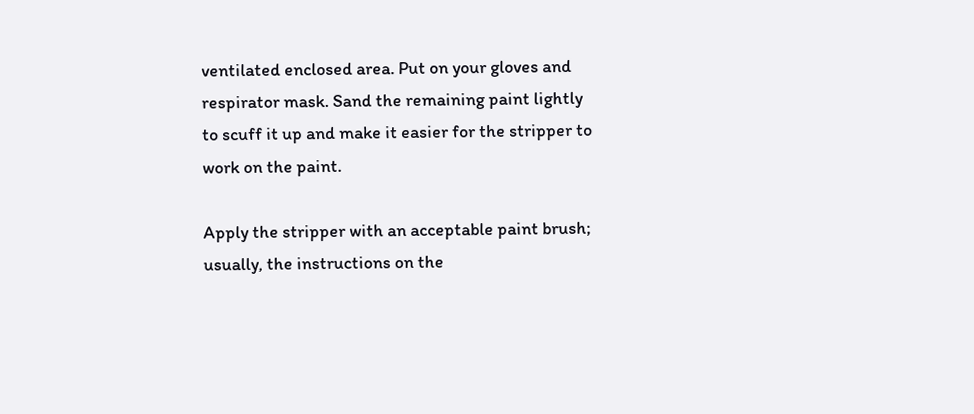ventilated enclosed area. Put on your gloves and respirator mask. Sand the remaining paint lightly to scuff it up and make it easier for the stripper to work on the paint.

Apply the stripper with an acceptable paint brush; usually, the instructions on the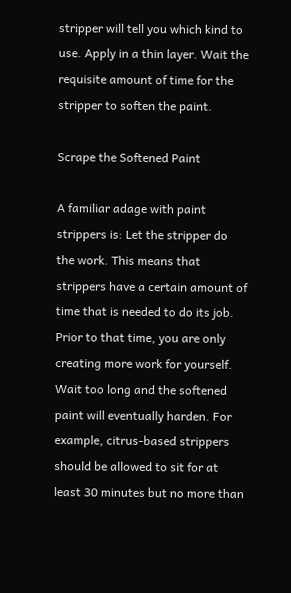stripper will tell you which kind to use. Apply in a thin layer. Wait the requisite amount of time for the stripper to soften the paint.

Scrape the Softened Paint

A familiar adage with paint strippers is: Let the stripper do the work. This means that strippers have a certain amount of time that is needed to do its job. Prior to that time, you are only creating more work for yourself. Wait too long and the softened paint will eventually harden. For example, citrus-based strippers should be allowed to sit for at least 30 minutes but no more than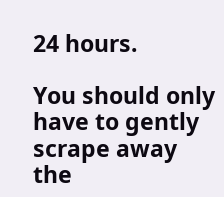24 hours.

You should only have to gently scrape away the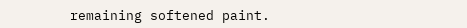remaining softened paint.